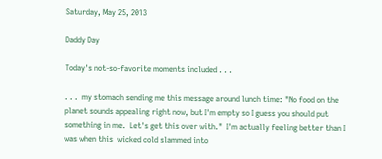Saturday, May 25, 2013

Daddy Day

Today's not-so-favorite moments included . . .

. . .  my stomach sending me this message around lunch time: "No food on the planet sounds appealing right now, but I'm empty so I guess you should put something in me.  Let's get this over with."  I'm actually feeling better than I was when this  wicked cold slammed into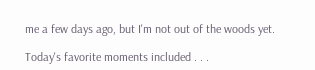me a few days ago, but I'm not out of the woods yet.

Today's favorite moments included . . .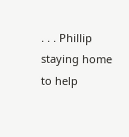. . . Phillip staying home to help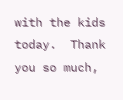with the kids today.  Thank you so much,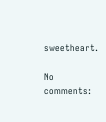sweetheart.

No comments: